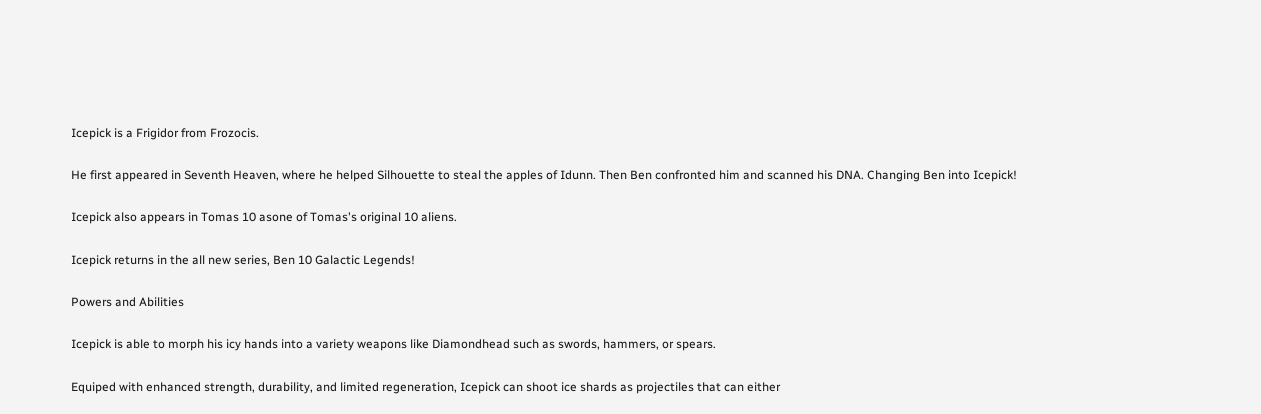Icepick is a Frigidor from Frozocis.

He first appeared in Seventh Heaven, where he helped Silhouette to steal the apples of Idunn. Then Ben confronted him and scanned his DNA. Changing Ben into Icepick!

Icepick also appears in Tomas 10 asone of Tomas's original 10 aliens.

Icepick returns in the all new series, Ben 10 Galactic Legends!

Powers and Abilities

Icepick is able to morph his icy hands into a variety weapons like Diamondhead such as swords, hammers, or spears.

Equiped with enhanced strength, durability, and limited regeneration, Icepick can shoot ice shards as projectiles that can either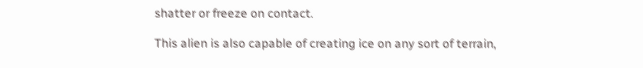shatter or freeze on contact.

This alien is also capable of creating ice on any sort of terrain,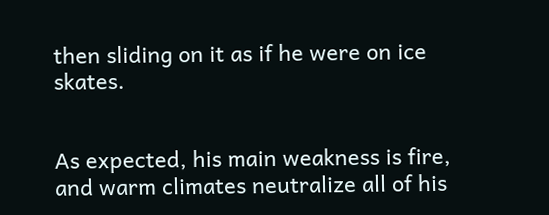then sliding on it as if he were on ice skates.


As expected, his main weakness is fire, and warm climates neutralize all of his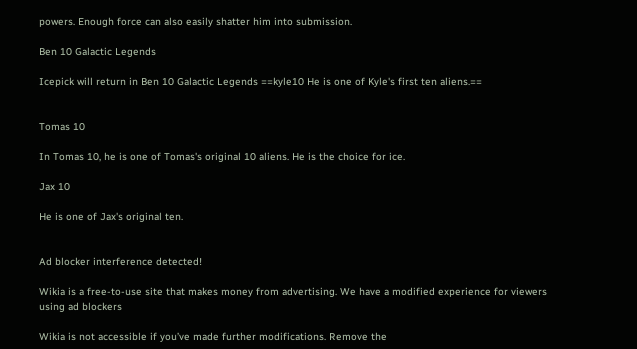powers. Enough force can also easily shatter him into submission.

Ben 10 Galactic Legends

Icepick will return in Ben 10 Galactic Legends ==kyle10 He is one of Kyle's first ten aliens.==


Tomas 10

In Tomas 10, he is one of Tomas's original 10 aliens. He is the choice for ice.

Jax 10

He is one of Jax's original ten.


Ad blocker interference detected!

Wikia is a free-to-use site that makes money from advertising. We have a modified experience for viewers using ad blockers

Wikia is not accessible if you’ve made further modifications. Remove the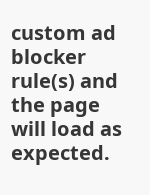custom ad blocker rule(s) and the page will load as expected.